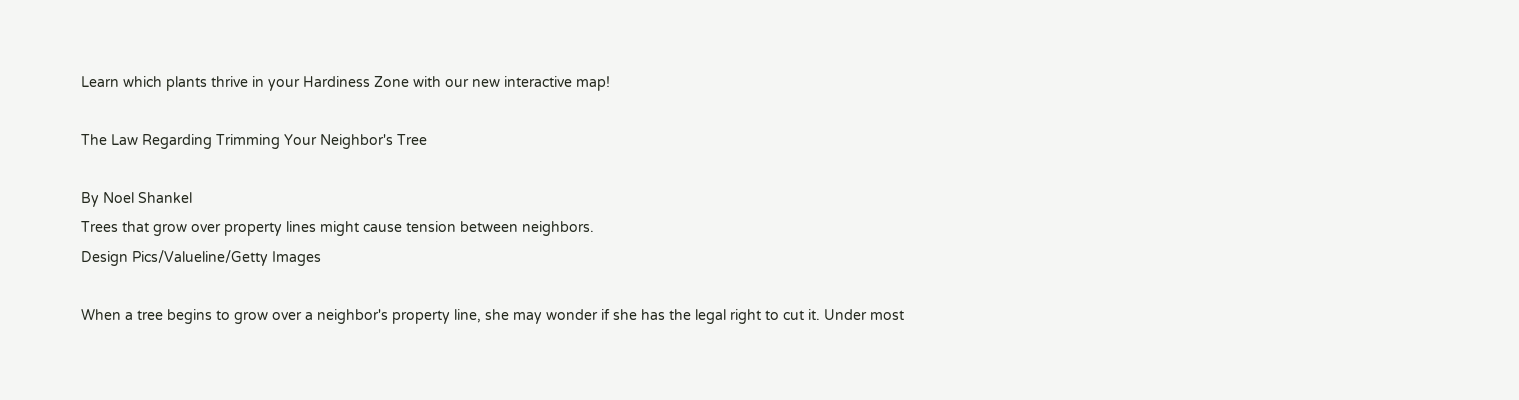Learn which plants thrive in your Hardiness Zone with our new interactive map!

The Law Regarding Trimming Your Neighbor's Tree

By Noel Shankel
Trees that grow over property lines might cause tension between neighbors.
Design Pics/Valueline/Getty Images

When a tree begins to grow over a neighbor's property line, she may wonder if she has the legal right to cut it. Under most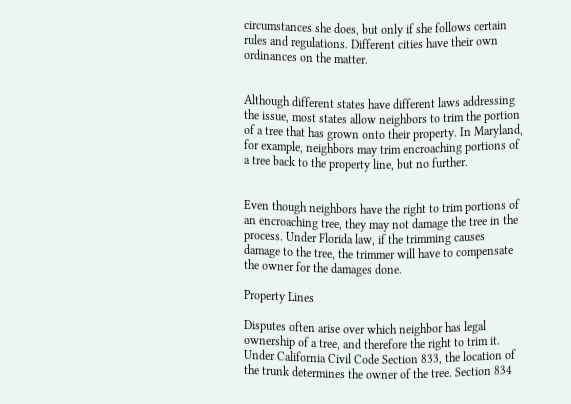circumstances she does, but only if she follows certain rules and regulations. Different cities have their own ordinances on the matter.


Although different states have different laws addressing the issue, most states allow neighbors to trim the portion of a tree that has grown onto their property. In Maryland, for example, neighbors may trim encroaching portions of a tree back to the property line, but no further.


Even though neighbors have the right to trim portions of an encroaching tree, they may not damage the tree in the process. Under Florida law, if the trimming causes damage to the tree, the trimmer will have to compensate the owner for the damages done.

Property Lines

Disputes often arise over which neighbor has legal ownership of a tree, and therefore the right to trim it. Under California Civil Code Section 833, the location of the trunk determines the owner of the tree. Section 834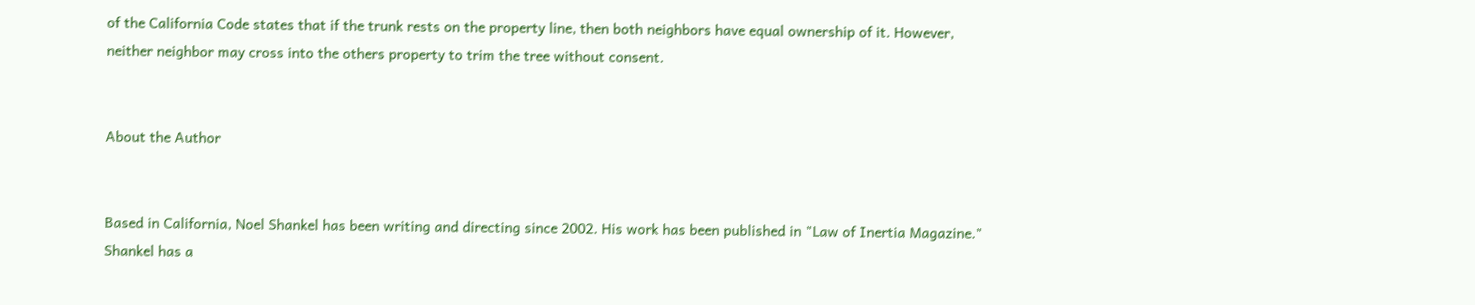of the California Code states that if the trunk rests on the property line, then both neighbors have equal ownership of it. However, neither neighbor may cross into the others property to trim the tree without consent.


About the Author


Based in California, Noel Shankel has been writing and directing since 2002. His work has been published in "Law of Inertia Magazine." Shankel has a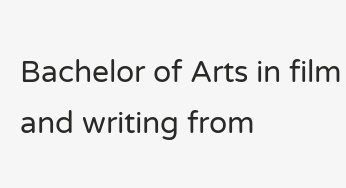Bachelor of Arts in film and writing from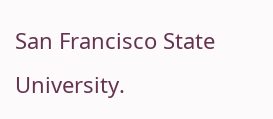San Francisco State University.